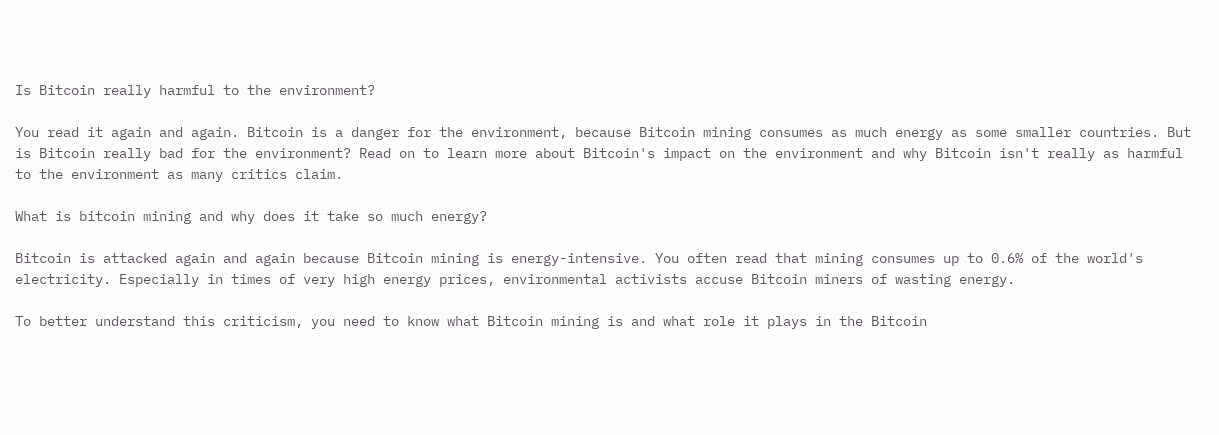Is Bitcoin really harmful to the environment?

You read it again and again. Bitcoin is a danger for the environment, because Bitcoin mining consumes as much energy as some smaller countries. But is Bitcoin really bad for the environment? Read on to learn more about Bitcoin's impact on the environment and why Bitcoin isn't really as harmful to the environment as many critics claim.

What is bitcoin mining and why does it take so much energy?

Bitcoin is attacked again and again because Bitcoin mining is energy-intensive. You often read that mining consumes up to 0.6% of the world's electricity. Especially in times of very high energy prices, environmental activists accuse Bitcoin miners of wasting energy.

To better understand this criticism, you need to know what Bitcoin mining is and what role it plays in the Bitcoin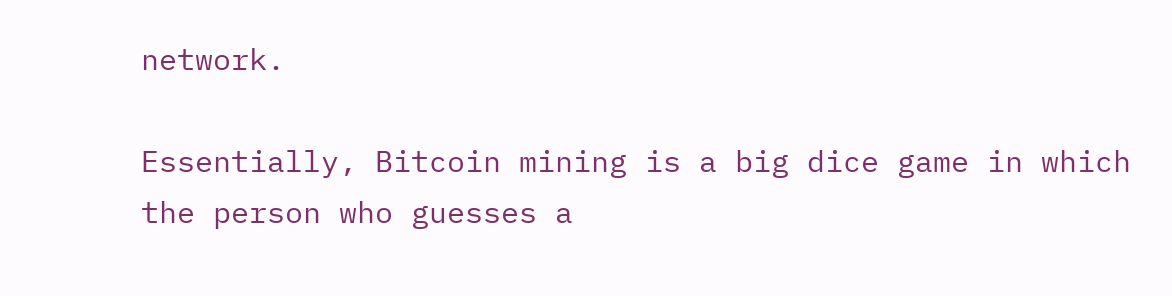network.

Essentially, Bitcoin mining is a big dice game in which the person who guesses a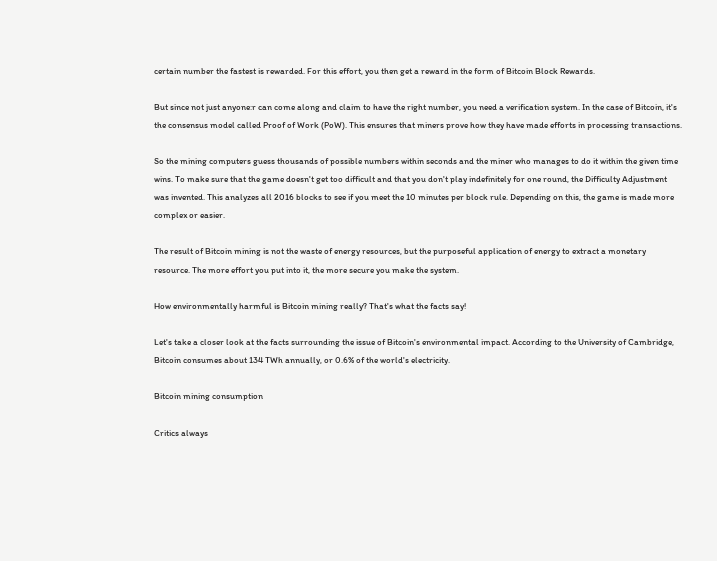certain number the fastest is rewarded. For this effort, you then get a reward in the form of Bitcoin Block Rewards.

But since not just anyone:r can come along and claim to have the right number, you need a verification system. In the case of Bitcoin, it's the consensus model called Proof of Work (PoW). This ensures that miners prove how they have made efforts in processing transactions.

So the mining computers guess thousands of possible numbers within seconds and the miner who manages to do it within the given time wins. To make sure that the game doesn't get too difficult and that you don't play indefinitely for one round, the Difficulty Adjustment was invented. This analyzes all 2016 blocks to see if you meet the 10 minutes per block rule. Depending on this, the game is made more complex or easier.

The result of Bitcoin mining is not the waste of energy resources, but the purposeful application of energy to extract a monetary resource. The more effort you put into it, the more secure you make the system.

How environmentally harmful is Bitcoin mining really? That's what the facts say!

Let's take a closer look at the facts surrounding the issue of Bitcoin's environmental impact. According to the University of Cambridge, Bitcoin consumes about 134 TWh annually, or 0.6% of the world's electricity.

Bitcoin mining consumption

Critics always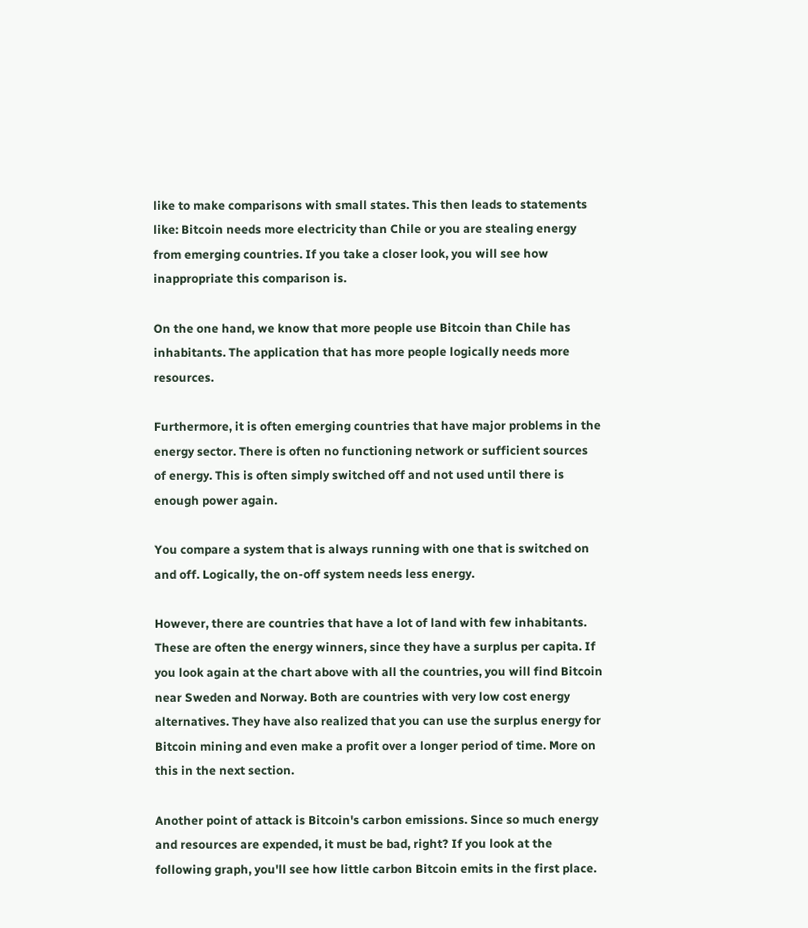like to make comparisons with small states. This then leads to statements like: Bitcoin needs more electricity than Chile or you are stealing energy from emerging countries. If you take a closer look, you will see how inappropriate this comparison is.

On the one hand, we know that more people use Bitcoin than Chile has inhabitants. The application that has more people logically needs more resources.

Furthermore, it is often emerging countries that have major problems in the energy sector. There is often no functioning network or sufficient sources of energy. This is often simply switched off and not used until there is enough power again.

You compare a system that is always running with one that is switched on and off. Logically, the on-off system needs less energy.

However, there are countries that have a lot of land with few inhabitants. These are often the energy winners, since they have a surplus per capita. If you look again at the chart above with all the countries, you will find Bitcoin near Sweden and Norway. Both are countries with very low cost energy alternatives. They have also realized that you can use the surplus energy for Bitcoin mining and even make a profit over a longer period of time. More on this in the next section.

Another point of attack is Bitcoin's carbon emissions. Since so much energy and resources are expended, it must be bad, right? If you look at the following graph, you'll see how little carbon Bitcoin emits in the first place.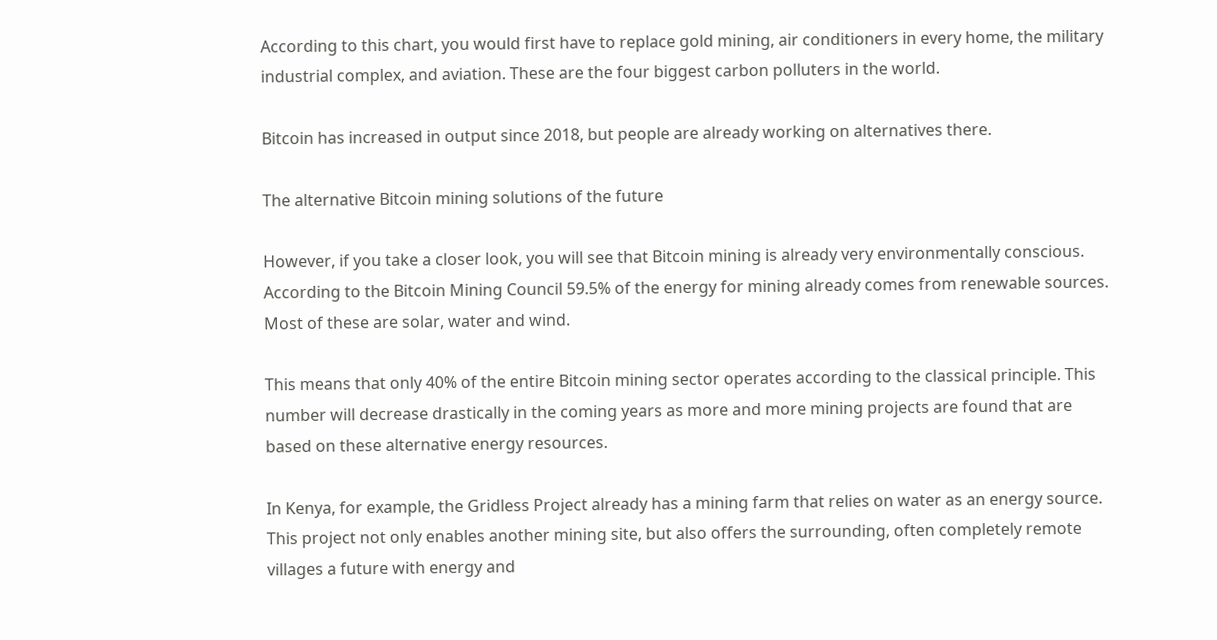According to this chart, you would first have to replace gold mining, air conditioners in every home, the military industrial complex, and aviation. These are the four biggest carbon polluters in the world.

Bitcoin has increased in output since 2018, but people are already working on alternatives there.

The alternative Bitcoin mining solutions of the future

However, if you take a closer look, you will see that Bitcoin mining is already very environmentally conscious. According to the Bitcoin Mining Council 59.5% of the energy for mining already comes from renewable sources. Most of these are solar, water and wind.

This means that only 40% of the entire Bitcoin mining sector operates according to the classical principle. This number will decrease drastically in the coming years as more and more mining projects are found that are based on these alternative energy resources.

In Kenya, for example, the Gridless Project already has a mining farm that relies on water as an energy source. This project not only enables another mining site, but also offers the surrounding, often completely remote villages a future with energy and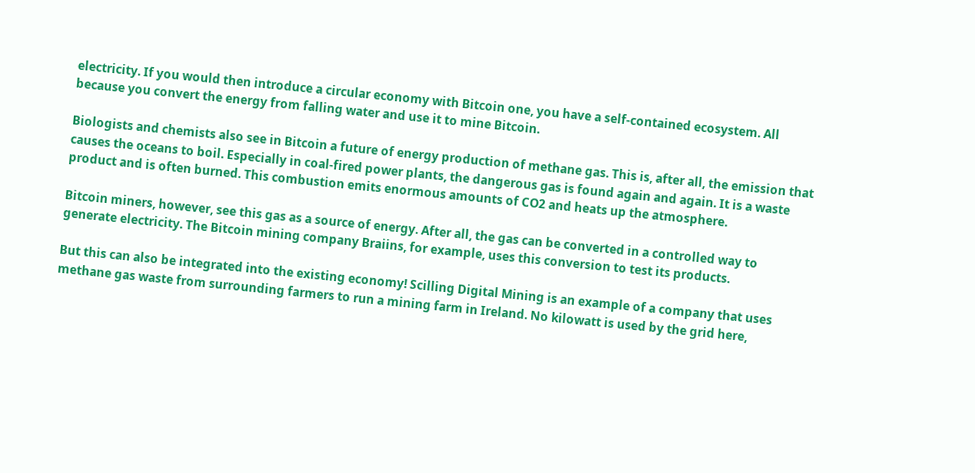electricity. If you would then introduce a circular economy with Bitcoin one, you have a self-contained ecosystem. All because you convert the energy from falling water and use it to mine Bitcoin.

Biologists and chemists also see in Bitcoin a future of energy production of methane gas. This is, after all, the emission that causes the oceans to boil. Especially in coal-fired power plants, the dangerous gas is found again and again. It is a waste product and is often burned. This combustion emits enormous amounts of CO2 and heats up the atmosphere.

Bitcoin miners, however, see this gas as a source of energy. After all, the gas can be converted in a controlled way to generate electricity. The Bitcoin mining company Braiins, for example, uses this conversion to test its products.

But this can also be integrated into the existing economy! Scilling Digital Mining is an example of a company that uses methane gas waste from surrounding farmers to run a mining farm in Ireland. No kilowatt is used by the grid here,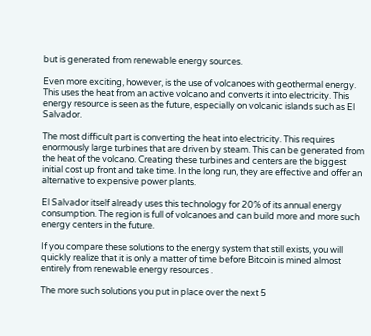but is generated from renewable energy sources.

Even more exciting, however, is the use of volcanoes with geothermal energy. This uses the heat from an active volcano and converts it into electricity. This energy resource is seen as the future, especially on volcanic islands such as El Salvador.

The most difficult part is converting the heat into electricity. This requires enormously large turbines that are driven by steam. This can be generated from the heat of the volcano. Creating these turbines and centers are the biggest initial cost up front and take time. In the long run, they are effective and offer an alternative to expensive power plants.

El Salvador itself already uses this technology for 20% of its annual energy consumption. The region is full of volcanoes and can build more and more such energy centers in the future.

If you compare these solutions to the energy system that still exists, you will quickly realize that it is only a matter of time before Bitcoin is mined almost entirely from renewable energy resources .

The more such solutions you put in place over the next 5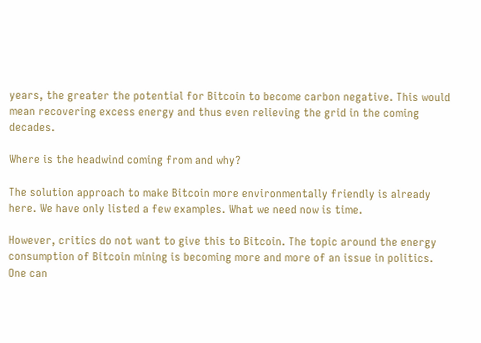years, the greater the potential for Bitcoin to become carbon negative. This would mean recovering excess energy and thus even relieving the grid in the coming decades.

Where is the headwind coming from and why?

The solution approach to make Bitcoin more environmentally friendly is already here. We have only listed a few examples. What we need now is time.

However, critics do not want to give this to Bitcoin. The topic around the energy consumption of Bitcoin mining is becoming more and more of an issue in politics. One can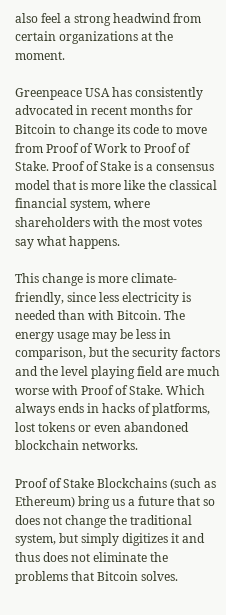also feel a strong headwind from certain organizations at the moment.

Greenpeace USA has consistently advocated in recent months for Bitcoin to change its code to move from Proof of Work to Proof of Stake. Proof of Stake is a consensus model that is more like the classical financial system, where shareholders with the most votes say what happens.

This change is more climate-friendly, since less electricity is needed than with Bitcoin. The energy usage may be less in comparison, but the security factors and the level playing field are much worse with Proof of Stake. Which always ends in hacks of platforms, lost tokens or even abandoned blockchain networks.

Proof of Stake Blockchains (such as Ethereum) bring us a future that so does not change the traditional system, but simply digitizes it and thus does not eliminate the problems that Bitcoin solves.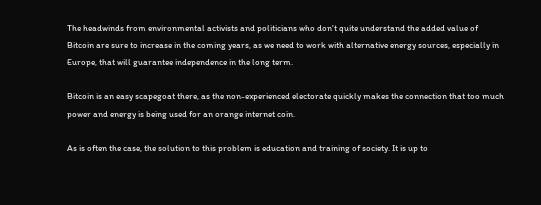The headwinds from environmental activists and politicians who don't quite understand the added value of Bitcoin are sure to increase in the coming years, as we need to work with alternative energy sources, especially in Europe, that will guarantee independence in the long term.

Bitcoin is an easy scapegoat there, as the non-experienced electorate quickly makes the connection that too much power and energy is being used for an orange internet coin.

As is often the case, the solution to this problem is education and training of society. It is up to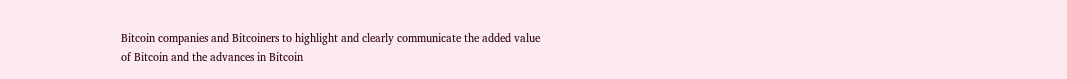Bitcoin companies and Bitcoiners to highlight and clearly communicate the added value of Bitcoin and the advances in Bitcoin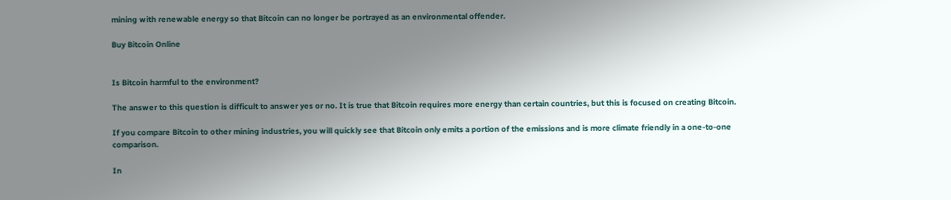mining with renewable energy so that Bitcoin can no longer be portrayed as an environmental offender.

Buy Bitcoin Online


Is Bitcoin harmful to the environment?

The answer to this question is difficult to answer yes or no. It is true that Bitcoin requires more energy than certain countries, but this is focused on creating Bitcoin.

If you compare Bitcoin to other mining industries, you will quickly see that Bitcoin only emits a portion of the emissions and is more climate friendly in a one-to-one comparison.

In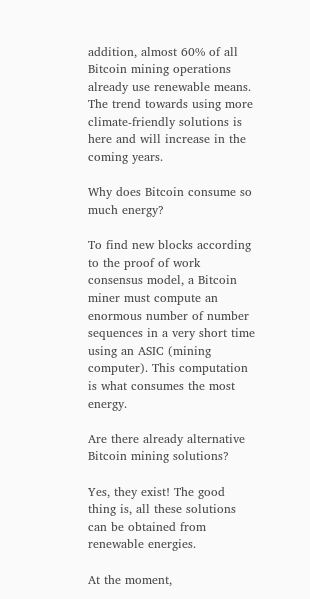addition, almost 60% of all Bitcoin mining operations already use renewable means. The trend towards using more climate-friendly solutions is here and will increase in the coming years.

Why does Bitcoin consume so much energy?

To find new blocks according to the proof of work consensus model, a Bitcoin miner must compute an enormous number of number sequences in a very short time using an ASIC (mining computer). This computation is what consumes the most energy.

Are there already alternative Bitcoin mining solutions?

Yes, they exist! The good thing is, all these solutions can be obtained from renewable energies.

At the moment,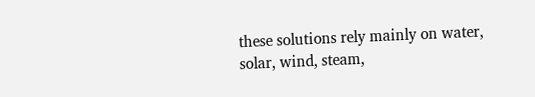these solutions rely mainly on water, solar, wind, steam,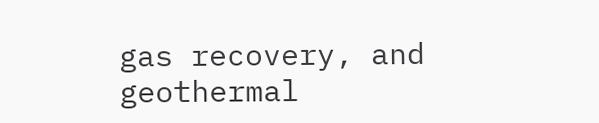gas recovery, and geothermal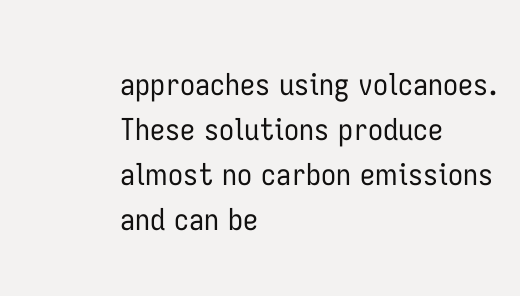approaches using volcanoes. These solutions produce almost no carbon emissions and can be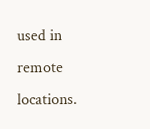used in remote locations.